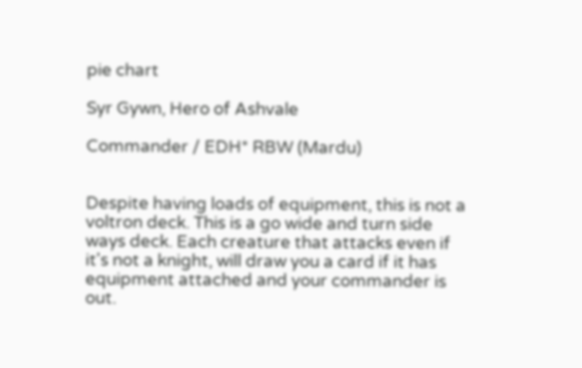pie chart

Syr Gywn, Hero of Ashvale

Commander / EDH* RBW (Mardu)


Despite having loads of equipment, this is not a voltron deck. This is a go wide and turn side ways deck. Each creature that attacks even if it's not a knight, will draw you a card if it has equipment attached and your commander is out.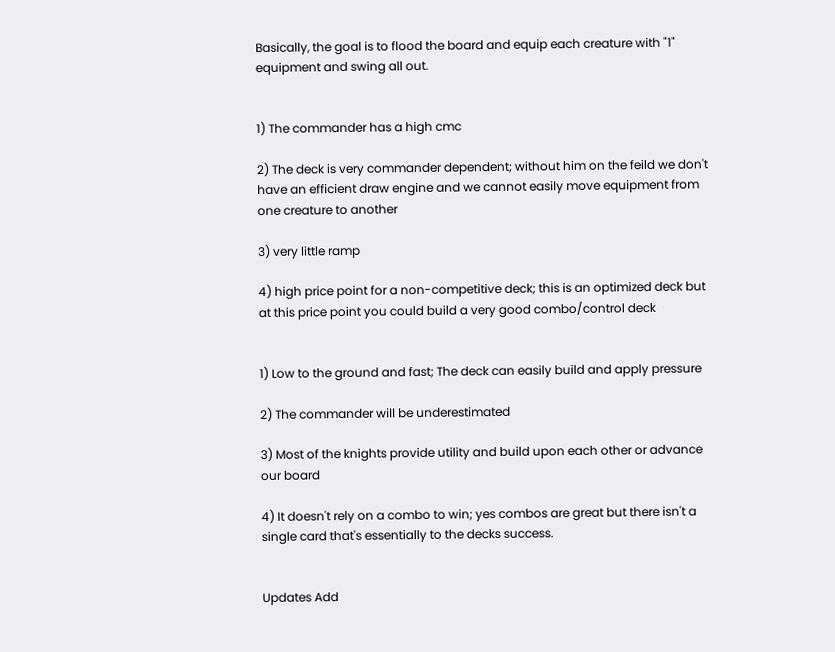Basically, the goal is to flood the board and equip each creature with "1" equipment and swing all out.


1) The commander has a high cmc

2) The deck is very commander dependent; without him on the feild we don't have an efficient draw engine and we cannot easily move equipment from one creature to another

3) very little ramp

4) high price point for a non-competitive deck; this is an optimized deck but at this price point you could build a very good combo/control deck


1) Low to the ground and fast; The deck can easily build and apply pressure

2) The commander will be underestimated

3) Most of the knights provide utility and build upon each other or advance our board

4) It doesn't rely on a combo to win; yes combos are great but there isn't a single card that's essentially to the decks success.


Updates Add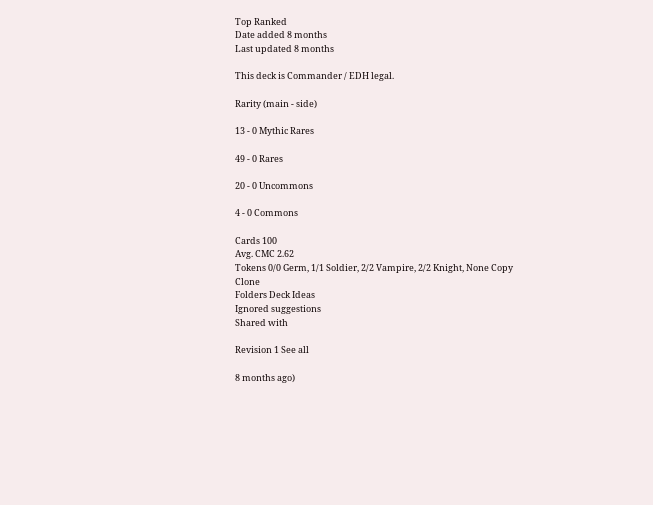Top Ranked
Date added 8 months
Last updated 8 months

This deck is Commander / EDH legal.

Rarity (main - side)

13 - 0 Mythic Rares

49 - 0 Rares

20 - 0 Uncommons

4 - 0 Commons

Cards 100
Avg. CMC 2.62
Tokens 0/0 Germ, 1/1 Soldier, 2/2 Vampire, 2/2 Knight, None Copy Clone
Folders Deck Ideas
Ignored suggestions
Shared with

Revision 1 See all

8 months ago)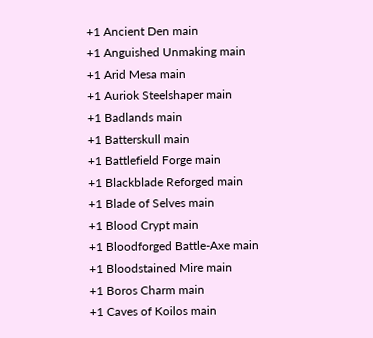+1 Ancient Den main
+1 Anguished Unmaking main
+1 Arid Mesa main
+1 Auriok Steelshaper main
+1 Badlands main
+1 Batterskull main
+1 Battlefield Forge main
+1 Blackblade Reforged main
+1 Blade of Selves main
+1 Blood Crypt main
+1 Bloodforged Battle-Axe main
+1 Bloodstained Mire main
+1 Boros Charm main
+1 Caves of Koilos main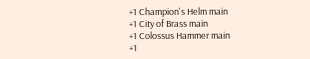+1 Champion's Helm main
+1 City of Brass main
+1 Colossus Hammer main
+1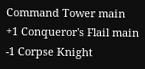Command Tower main
+1 Conqueror's Flail main
-1 Corpse Knight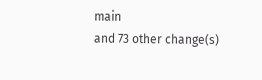main
and 73 other change(s)